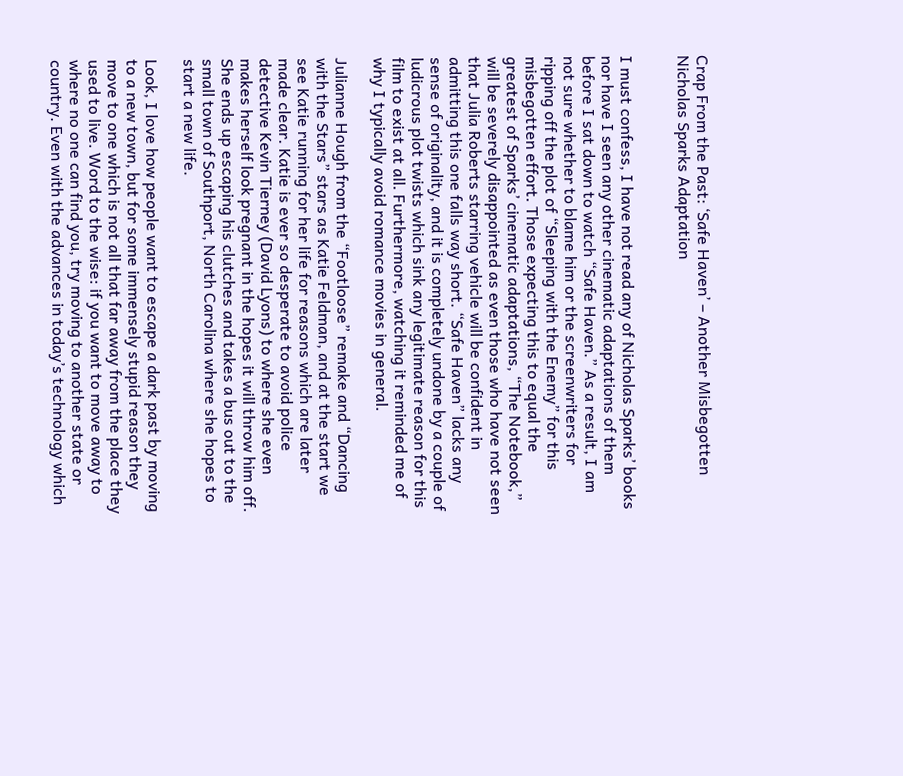Crap From the Past: ‘Safe Haven’ – Another Misbegotten Nicholas Sparks Adaptation


I must confess, I have not read any of Nicholas Sparks’ books nor have I seen any other cinematic adaptations of them before I sat down to watch “Safe Haven.” As a result, I am not sure whether to blame him or the screenwriters for ripping off the plot of “Sleeping with the Enemy” for this misbegotten effort. Those expecting this to equal the greatest of Sparks’ cinematic adaptations, “The Notebook,” will be severely disappointed as even those who have not seen that Julia Roberts starring vehicle will be confident in admitting this one falls way short. “Safe Haven” lacks any sense of originality, and it is completely undone by a couple of ludicrous plot twists which sink any legitimate reason for this film to exist at all. Furthermore, watching it reminded me of why I typically avoid romance movies in general.

Julianne Hough from the “Footloose” remake and “Dancing with the Stars” stars as Katie Feldman, and at the start we see Katie running for her life for reasons which are later made clear. Katie is ever so desperate to avoid police detective Kevin Tierney (David Lyons) to where she even makes herself look pregnant in the hopes it will throw him off. She ends up escaping his clutches and takes a bus out to the small town of Southport, North Carolina where she hopes to start a new life.

Look, I love how people want to escape a dark past by moving to a new town, but for some immensely stupid reason they move to one which is not all that far away from the place they used to live. Word to the wise: if you want to move away to where no one can find you, try moving to another state or country. Even with the advances in today’s technology which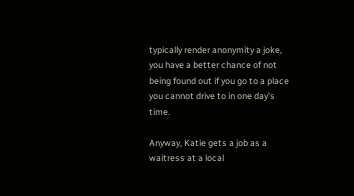typically render anonymity a joke, you have a better chance of not being found out if you go to a place you cannot drive to in one day’s time.

Anyway, Katie gets a job as a waitress at a local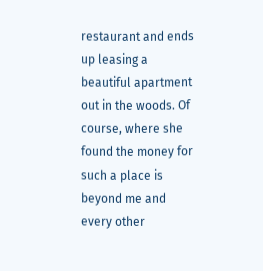restaurant and ends up leasing a beautiful apartment out in the woods. Of course, where she found the money for such a place is beyond me and every other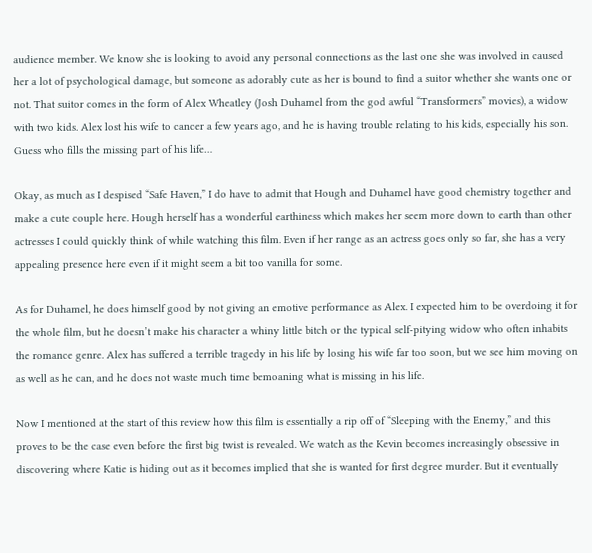audience member. We know she is looking to avoid any personal connections as the last one she was involved in caused her a lot of psychological damage, but someone as adorably cute as her is bound to find a suitor whether she wants one or not. That suitor comes in the form of Alex Wheatley (Josh Duhamel from the god awful “Transformers” movies), a widow with two kids. Alex lost his wife to cancer a few years ago, and he is having trouble relating to his kids, especially his son. Guess who fills the missing part of his life…

Okay, as much as I despised “Safe Haven,” I do have to admit that Hough and Duhamel have good chemistry together and make a cute couple here. Hough herself has a wonderful earthiness which makes her seem more down to earth than other actresses I could quickly think of while watching this film. Even if her range as an actress goes only so far, she has a very appealing presence here even if it might seem a bit too vanilla for some.

As for Duhamel, he does himself good by not giving an emotive performance as Alex. I expected him to be overdoing it for the whole film, but he doesn’t make his character a whiny little bitch or the typical self-pitying widow who often inhabits the romance genre. Alex has suffered a terrible tragedy in his life by losing his wife far too soon, but we see him moving on as well as he can, and he does not waste much time bemoaning what is missing in his life.

Now I mentioned at the start of this review how this film is essentially a rip off of “Sleeping with the Enemy,” and this proves to be the case even before the first big twist is revealed. We watch as the Kevin becomes increasingly obsessive in discovering where Katie is hiding out as it becomes implied that she is wanted for first degree murder. But it eventually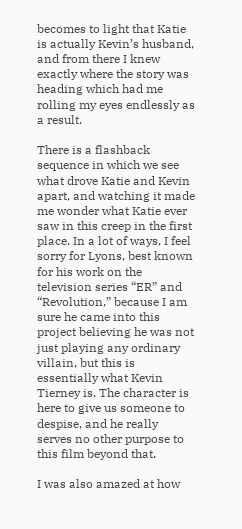becomes to light that Katie is actually Kevin’s husband, and from there I knew exactly where the story was heading which had me rolling my eyes endlessly as a result.

There is a flashback sequence in which we see what drove Katie and Kevin apart, and watching it made me wonder what Katie ever saw in this creep in the first place. In a lot of ways, I feel sorry for Lyons, best known for his work on the television series “ER” and “Revolution,” because I am sure he came into this project believing he was not just playing any ordinary villain, but this is essentially what Kevin Tierney is. The character is here to give us someone to despise, and he really serves no other purpose to this film beyond that.

I was also amazed at how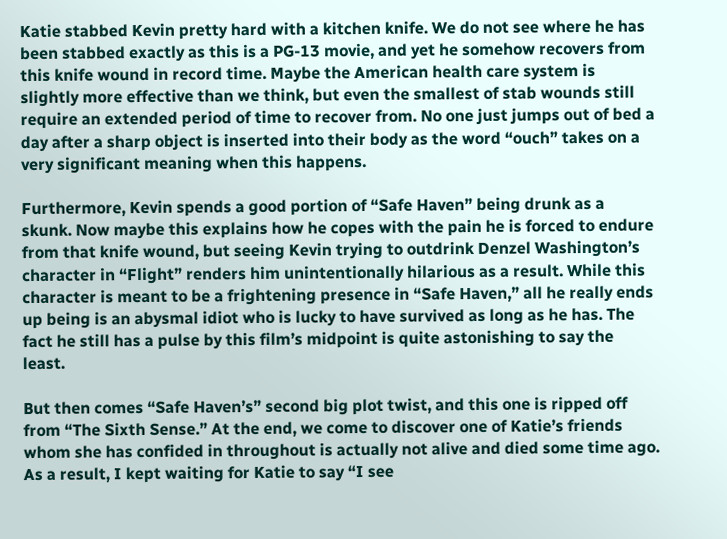Katie stabbed Kevin pretty hard with a kitchen knife. We do not see where he has been stabbed exactly as this is a PG-13 movie, and yet he somehow recovers from this knife wound in record time. Maybe the American health care system is slightly more effective than we think, but even the smallest of stab wounds still require an extended period of time to recover from. No one just jumps out of bed a day after a sharp object is inserted into their body as the word “ouch” takes on a very significant meaning when this happens.

Furthermore, Kevin spends a good portion of “Safe Haven” being drunk as a skunk. Now maybe this explains how he copes with the pain he is forced to endure from that knife wound, but seeing Kevin trying to outdrink Denzel Washington’s character in “Flight” renders him unintentionally hilarious as a result. While this character is meant to be a frightening presence in “Safe Haven,” all he really ends up being is an abysmal idiot who is lucky to have survived as long as he has. The fact he still has a pulse by this film’s midpoint is quite astonishing to say the least.

But then comes “Safe Haven’s” second big plot twist, and this one is ripped off from “The Sixth Sense.” At the end, we come to discover one of Katie’s friends whom she has confided in throughout is actually not alive and died some time ago. As a result, I kept waiting for Katie to say “I see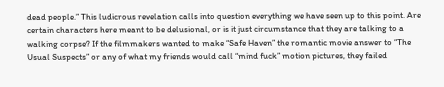dead people.” This ludicrous revelation calls into question everything we have seen up to this point. Are certain characters here meant to be delusional, or is it just circumstance that they are talking to a walking corpse? If the filmmakers wanted to make “Safe Haven” the romantic movie answer to “The Usual Suspects” or any of what my friends would call “mind fuck” motion pictures, they failed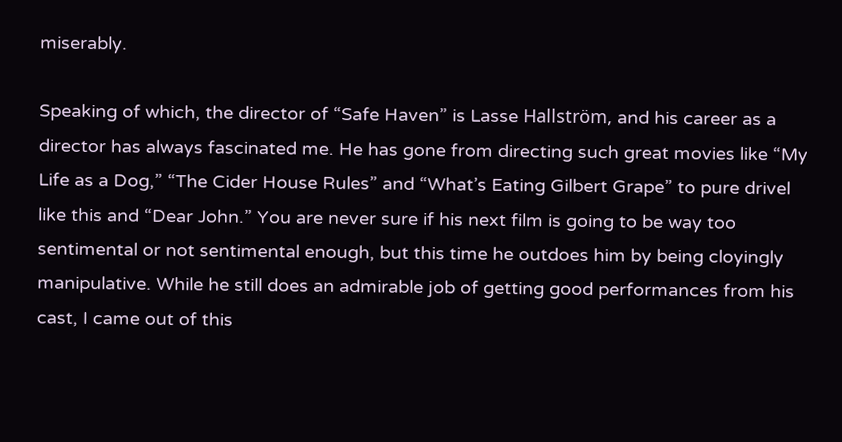miserably.

Speaking of which, the director of “Safe Haven” is Lasse Hallström, and his career as a director has always fascinated me. He has gone from directing such great movies like “My Life as a Dog,” “The Cider House Rules” and “What’s Eating Gilbert Grape” to pure drivel like this and “Dear John.” You are never sure if his next film is going to be way too sentimental or not sentimental enough, but this time he outdoes him by being cloyingly manipulative. While he still does an admirable job of getting good performances from his cast, I came out of this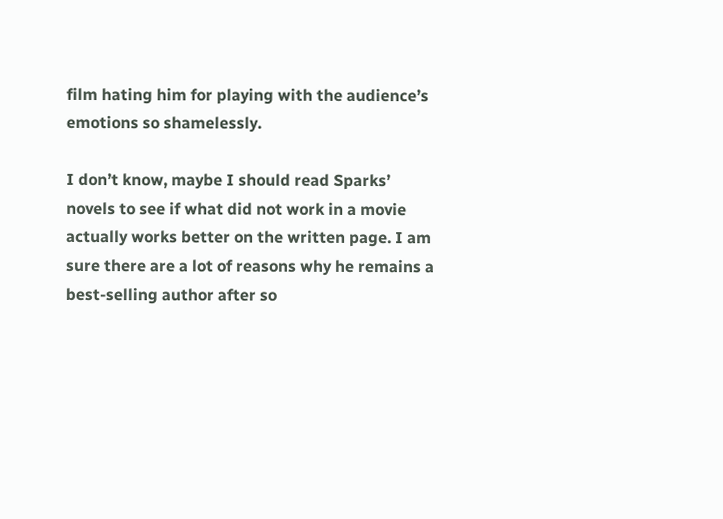film hating him for playing with the audience’s emotions so shamelessly.

I don’t know, maybe I should read Sparks’ novels to see if what did not work in a movie actually works better on the written page. I am sure there are a lot of reasons why he remains a best-selling author after so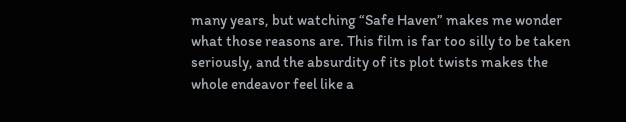many years, but watching “Safe Haven” makes me wonder what those reasons are. This film is far too silly to be taken seriously, and the absurdity of its plot twists makes the whole endeavor feel like a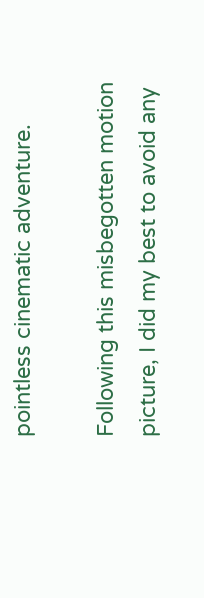pointless cinematic adventure.

Following this misbegotten motion picture, I did my best to avoid any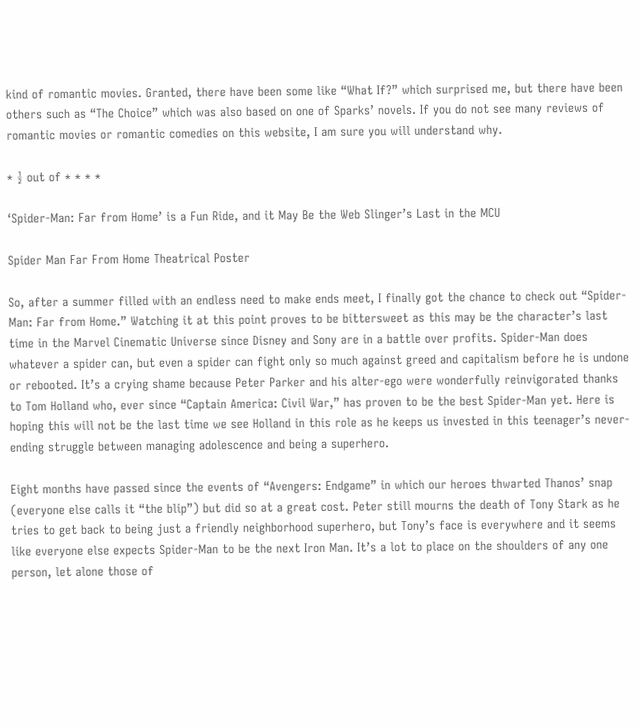kind of romantic movies. Granted, there have been some like “What If?” which surprised me, but there have been others such as “The Choice” which was also based on one of Sparks’ novels. If you do not see many reviews of romantic movies or romantic comedies on this website, I am sure you will understand why.

* ½ out of * * * *

‘Spider-Man: Far from Home’ is a Fun Ride, and it May Be the Web Slinger’s Last in the MCU

Spider Man Far From Home Theatrical Poster

So, after a summer filled with an endless need to make ends meet, I finally got the chance to check out “Spider-Man: Far from Home.” Watching it at this point proves to be bittersweet as this may be the character’s last time in the Marvel Cinematic Universe since Disney and Sony are in a battle over profits. Spider-Man does whatever a spider can, but even a spider can fight only so much against greed and capitalism before he is undone or rebooted. It’s a crying shame because Peter Parker and his alter-ego were wonderfully reinvigorated thanks to Tom Holland who, ever since “Captain America: Civil War,” has proven to be the best Spider-Man yet. Here is hoping this will not be the last time we see Holland in this role as he keeps us invested in this teenager’s never-ending struggle between managing adolescence and being a superhero.

Eight months have passed since the events of “Avengers: Endgame” in which our heroes thwarted Thanos’ snap (everyone else calls it “the blip”) but did so at a great cost. Peter still mourns the death of Tony Stark as he tries to get back to being just a friendly neighborhood superhero, but Tony’s face is everywhere and it seems like everyone else expects Spider-Man to be the next Iron Man. It’s a lot to place on the shoulders of any one person, let alone those of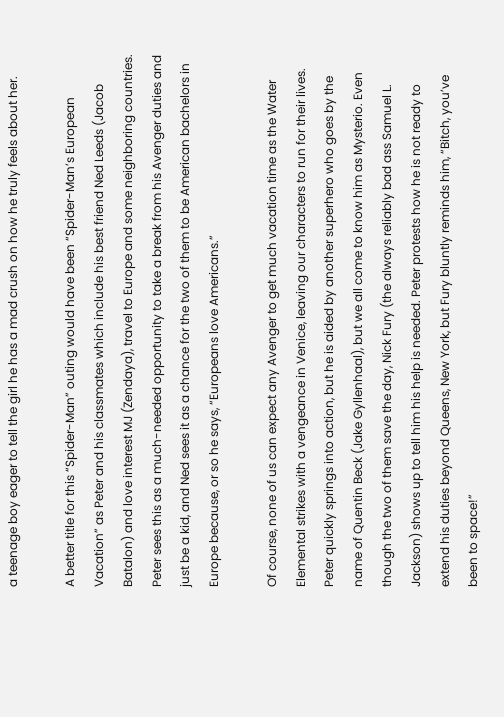a teenage boy eager to tell the girl he has a mad crush on how he truly feels about her.

A better title for this “Spider-Man” outing would have been “Spider-Man’s European Vacation” as Peter and his classmates which include his best friend Ned Leeds (Jacob Batalon) and love interest MJ (Zendaya), travel to Europe and some neighboring countries. Peter sees this as a much-needed opportunity to take a break from his Avenger duties and just be a kid, and Ned sees it as a chance for the two of them to be American bachelors in Europe because, or so he says, “Europeans love Americans.”

Of course, none of us can expect any Avenger to get much vacation time as the Water Elemental strikes with a vengeance in Venice, leaving our characters to run for their lives. Peter quickly springs into action, but he is aided by another superhero who goes by the name of Quentin Beck (Jake Gyllenhaal), but we all come to know him as Mysterio. Even though the two of them save the day, Nick Fury (the always reliably bad ass Samuel L. Jackson) shows up to tell him his help is needed. Peter protests how he is not ready to extend his duties beyond Queens, New York, but Fury bluntly reminds him, “Bitch, you’ve been to space!”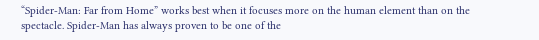“Spider-Man: Far from Home” works best when it focuses more on the human element than on the spectacle. Spider-Man has always proven to be one of the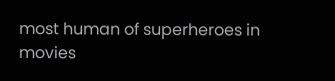most human of superheroes in movies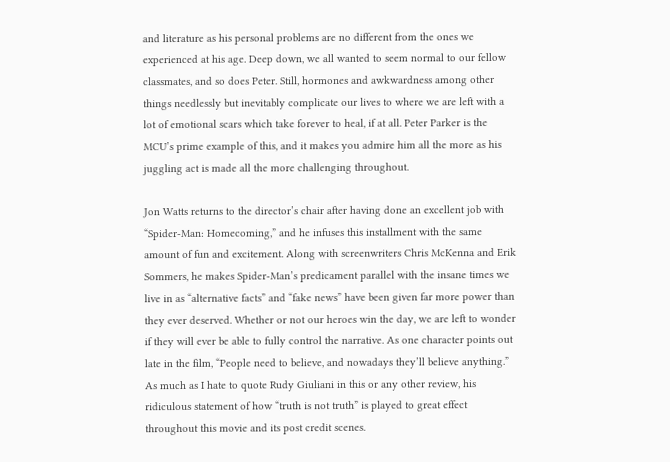and literature as his personal problems are no different from the ones we experienced at his age. Deep down, we all wanted to seem normal to our fellow classmates, and so does Peter. Still, hormones and awkwardness among other things needlessly but inevitably complicate our lives to where we are left with a lot of emotional scars which take forever to heal, if at all. Peter Parker is the MCU’s prime example of this, and it makes you admire him all the more as his juggling act is made all the more challenging throughout.

Jon Watts returns to the director’s chair after having done an excellent job with “Spider-Man: Homecoming,” and he infuses this installment with the same amount of fun and excitement. Along with screenwriters Chris McKenna and Erik Sommers, he makes Spider-Man’s predicament parallel with the insane times we live in as “alternative facts” and “fake news” have been given far more power than they ever deserved. Whether or not our heroes win the day, we are left to wonder if they will ever be able to fully control the narrative. As one character points out late in the film, “People need to believe, and nowadays they’ll believe anything.” As much as I hate to quote Rudy Giuliani in this or any other review, his ridiculous statement of how “truth is not truth” is played to great effect throughout this movie and its post credit scenes.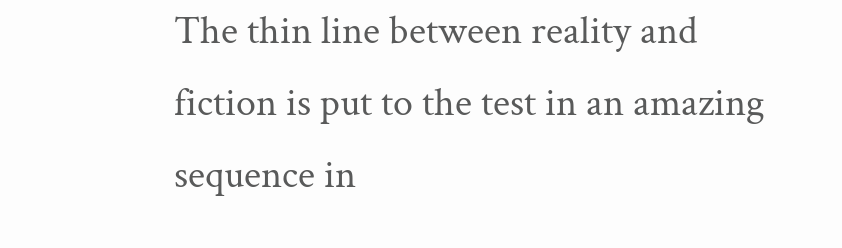The thin line between reality and fiction is put to the test in an amazing sequence in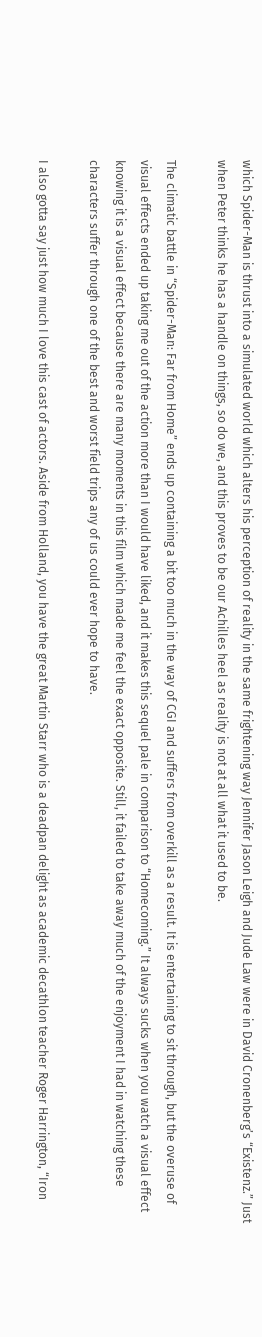which Spider-Man is thrust into a simulated world which alters his perception of reality in the same frightening way Jennifer Jason Leigh and Jude Law were in David Cronenberg’s “Existenz.” Just when Peter thinks he has a handle on things, so do we, and this proves to be our Achilles heel as reality is not at all what it used to be.

The climatic battle in “Spider-Man: Far from Home” ends up containing a bit too much in the way of CGI and suffers from overkill as a result. It is entertaining to sit through, but the overuse of visual effects ended up taking me out of the action more than I would have liked, and it makes this sequel pale in comparison to “Homecoming.” It always sucks when you watch a visual effect knowing it is a visual effect because there are many moments in this film which made me feel the exact opposite. Still, it failed to take away much of the enjoyment I had in watching these characters suffer through one of the best and worst field trips any of us could ever hope to have.

I also gotta say just how much I love this cast of actors. Aside from Holland, you have the great Martin Starr who is a deadpan delight as academic decathlon teacher Roger Harrington, “Iron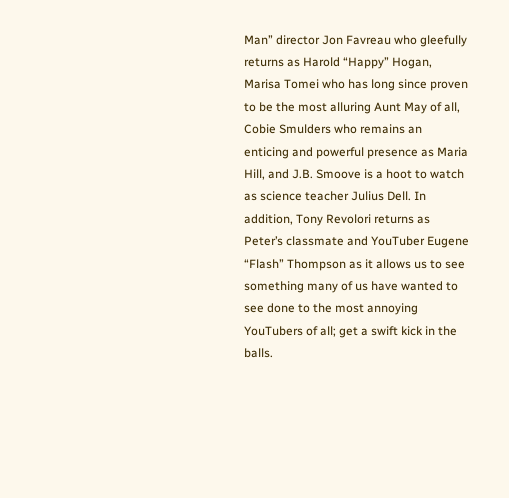Man” director Jon Favreau who gleefully returns as Harold “Happy” Hogan, Marisa Tomei who has long since proven to be the most alluring Aunt May of all, Cobie Smulders who remains an enticing and powerful presence as Maria Hill, and J.B. Smoove is a hoot to watch as science teacher Julius Dell. In addition, Tony Revolori returns as Peter’s classmate and YouTuber Eugene “Flash” Thompson as it allows us to see something many of us have wanted to see done to the most annoying YouTubers of all; get a swift kick in the balls.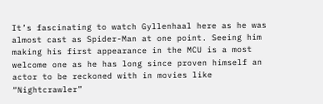It’s fascinating to watch Gyllenhaal here as he was almost cast as Spider-Man at one point. Seeing him making his first appearance in the MCU is a most welcome one as he has long since proven himself an actor to be reckoned with in movies like “Nightcrawler”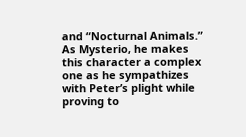and “Nocturnal Animals.” As Mysterio, he makes this character a complex one as he sympathizes with Peter’s plight while proving to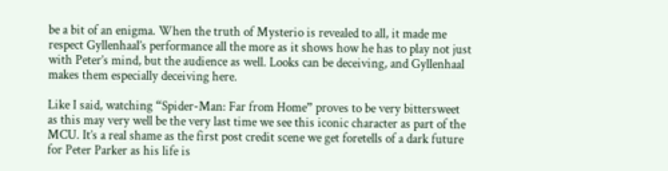be a bit of an enigma. When the truth of Mysterio is revealed to all, it made me respect Gyllenhaal’s performance all the more as it shows how he has to play not just with Peter’s mind, but the audience as well. Looks can be deceiving, and Gyllenhaal makes them especially deceiving here.

Like I said, watching “Spider-Man: Far from Home” proves to be very bittersweet as this may very well be the very last time we see this iconic character as part of the MCU. It’s a real shame as the first post credit scene we get foretells of a dark future for Peter Parker as his life is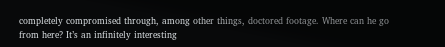completely compromised through, among other things, doctored footage. Where can he go from here? It’s an infinitely interesting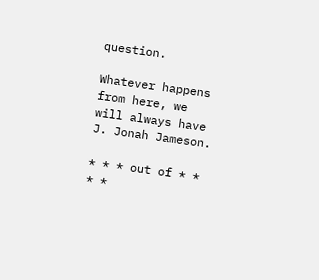question.

Whatever happens from here, we will always have J. Jonah Jameson.

* * * out of * * * *